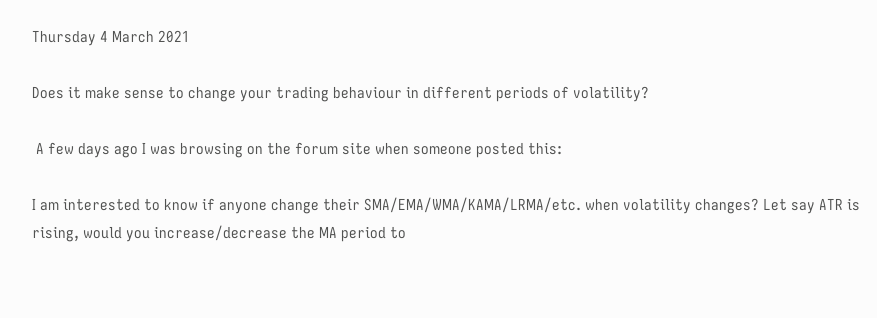Thursday 4 March 2021

Does it make sense to change your trading behaviour in different periods of volatility?

 A few days ago I was browsing on the forum site when someone posted this:

I am interested to know if anyone change their SMA/EMA/WMA/KAMA/LRMA/etc. when volatility changes? Let say ATR is rising, would you increase/decrease the MA period to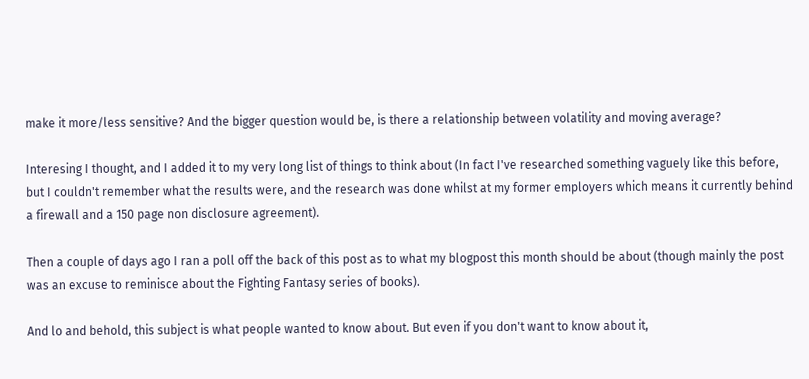make it more/less sensitive? And the bigger question would be, is there a relationship between volatility and moving average?

Interesing I thought, and I added it to my very long list of things to think about (In fact I've researched something vaguely like this before, but I couldn't remember what the results were, and the research was done whilst at my former employers which means it currently behind a firewall and a 150 page non disclosure agreement).

Then a couple of days ago I ran a poll off the back of this post as to what my blogpost this month should be about (though mainly the post was an excuse to reminisce about the Fighting Fantasy series of books).

And lo and behold, this subject is what people wanted to know about. But even if you don't want to know about it,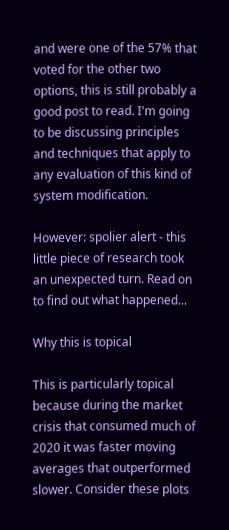and were one of the 57% that voted for the other two options, this is still probably a good post to read. I'm going to be discussing principles and techniques that apply to any evaluation of this kind of system modification.

However: spolier alert - this little piece of research took an unexpected turn. Read on to find out what happened...

Why this is topical

This is particularly topical because during the market crisis that consumed much of 2020 it was faster moving averages that outperformed slower. Consider these plots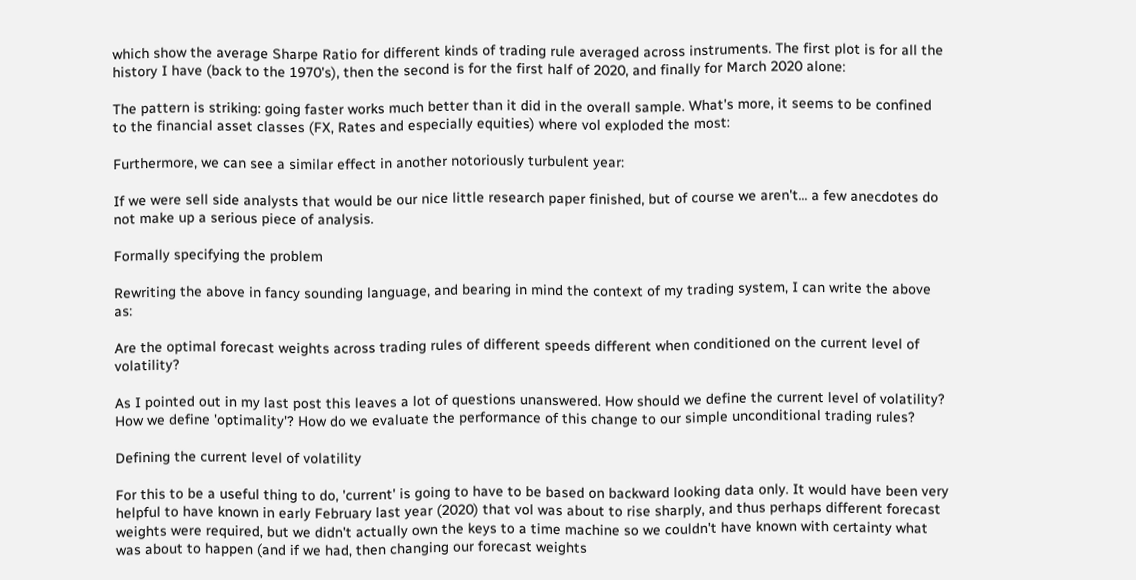which show the average Sharpe Ratio for different kinds of trading rule averaged across instruments. The first plot is for all the history I have (back to the 1970's), then the second is for the first half of 2020, and finally for March 2020 alone:

The pattern is striking: going faster works much better than it did in the overall sample. What's more, it seems to be confined to the financial asset classes (FX, Rates and especially equities) where vol exploded the most:

Furthermore, we can see a similar effect in another notoriously turbulent year:

If we were sell side analysts that would be our nice little research paper finished, but of course we aren't... a few anecdotes do not make up a serious piece of analysis.

Formally specifying the problem

Rewriting the above in fancy sounding language, and bearing in mind the context of my trading system, I can write the above as:

Are the optimal forecast weights across trading rules of different speeds different when conditioned on the current level of volatility?

As I pointed out in my last post this leaves a lot of questions unanswered. How should we define the current level of volatility? How we define 'optimality'? How do we evaluate the performance of this change to our simple unconditional trading rules?

Defining the current level of volatility

For this to be a useful thing to do, 'current' is going to have to be based on backward looking data only. It would have been very helpful to have known in early February last year (2020) that vol was about to rise sharply, and thus perhaps different forecast weights were required, but we didn't actually own the keys to a time machine so we couldn't have known with certainty what was about to happen (and if we had, then changing our forecast weights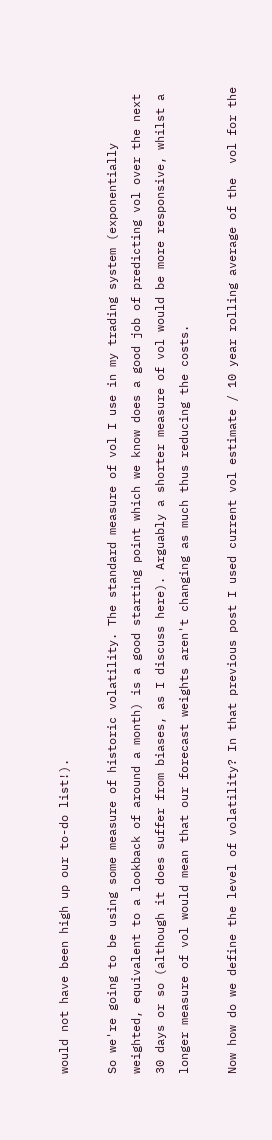would not have been high up our to-do list!).

So we're going to be using some measure of historic volatility. The standard measure of vol I use in my trading system (exponentially weighted, equivalent to a lookback of around a month) is a good starting point which we know does a good job of predicting vol over the next 30 days or so (although it does suffer from biases, as I discuss here). Arguably a shorter measure of vol would be more responsive, whilst a longer measure of vol would mean that our forecast weights aren't changing as much thus reducing the costs.

Now how do we define the level of volatility? In that previous post I used current vol estimate / 10 year rolling average of the  vol for the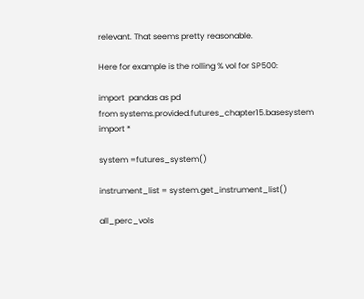relevant. That seems pretty reasonable.

Here for example is the rolling % vol for SP500:

import  pandas as pd
from systems.provided.futures_chapter15.basesystem import *

system =futures_system()

instrument_list = system.get_instrument_list()

all_perc_vols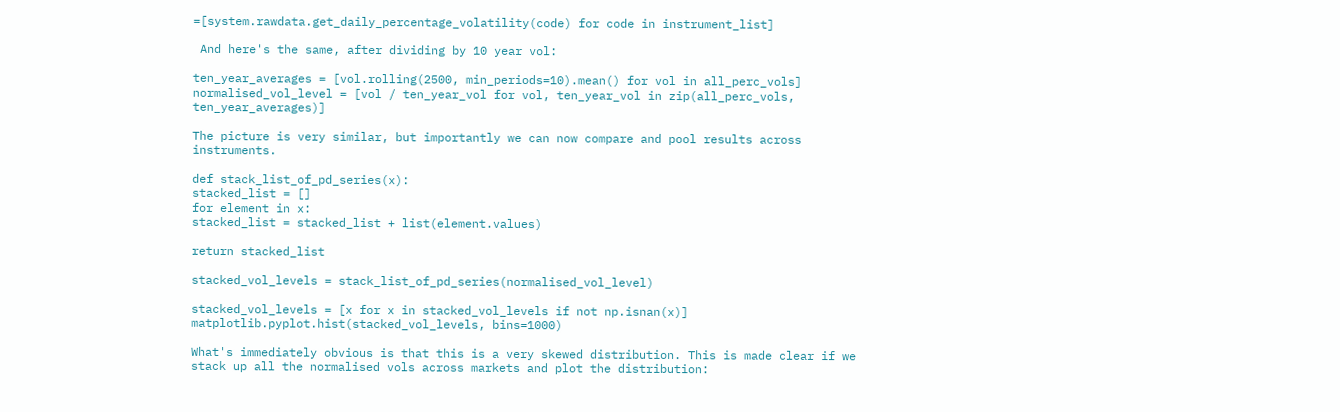=[system.rawdata.get_daily_percentage_volatility(code) for code in instrument_list]

 And here's the same, after dividing by 10 year vol:

ten_year_averages = [vol.rolling(2500, min_periods=10).mean() for vol in all_perc_vols]
normalised_vol_level = [vol / ten_year_vol for vol, ten_year_vol in zip(all_perc_vols, ten_year_averages)]

The picture is very similar, but importantly we can now compare and pool results across instruments.

def stack_list_of_pd_series(x):
stacked_list = []
for element in x:
stacked_list = stacked_list + list(element.values)

return stacked_list

stacked_vol_levels = stack_list_of_pd_series(normalised_vol_level)

stacked_vol_levels = [x for x in stacked_vol_levels if not np.isnan(x)]
matplotlib.pyplot.hist(stacked_vol_levels, bins=1000)

What's immediately obvious is that this is a very skewed distribution. This is made clear if we stack up all the normalised vols across markets and plot the distribution: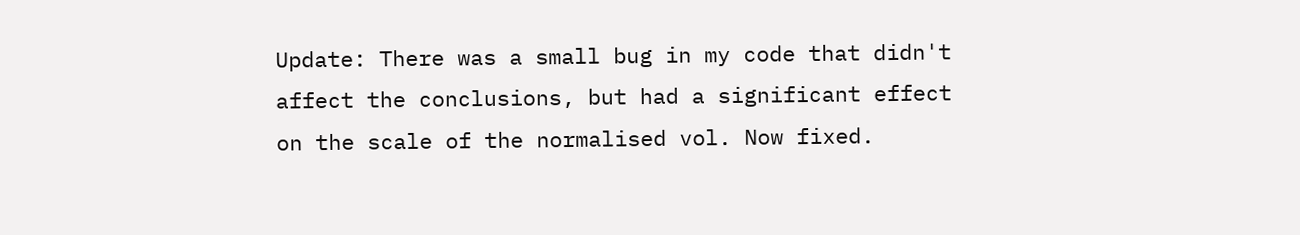Update: There was a small bug in my code that didn't affect the conclusions, but had a significant effect on the scale of the normalised vol. Now fixed.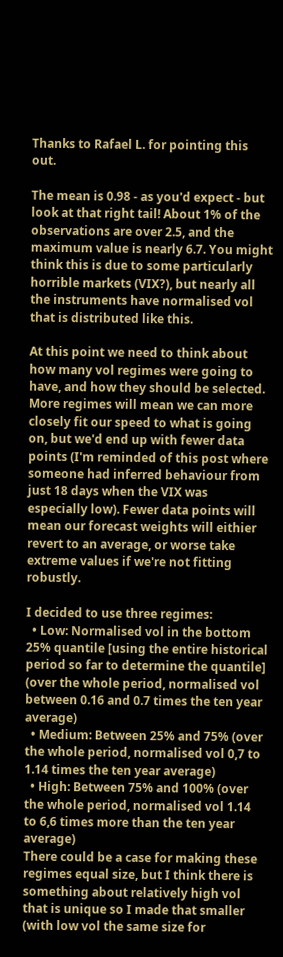Thanks to Rafael L. for pointing this out.

The mean is 0.98 - as you'd expect - but look at that right tail! About 1% of the observations are over 2.5, and the maximum value is nearly 6.7. You might think this is due to some particularly horrible markets (VIX?), but nearly all the instruments have normalised vol that is distributed like this.

At this point we need to think about how many vol regimes were going to have, and how they should be selected. More regimes will mean we can more closely fit our speed to what is going on, but we'd end up with fewer data points (I'm reminded of this post where someone had inferred behaviour from just 18 days when the VIX was especially low). Fewer data points will mean our forecast weights will eithier revert to an average, or worse take extreme values if we're not fitting robustly.

I decided to use three regimes:
  • Low: Normalised vol in the bottom 25% quantile [using the entire historical period so far to determine the quantile] (over the whole period, normalised vol between 0.16 and 0.7 times the ten year average)
  • Medium: Between 25% and 75% (over the whole period, normalised vol 0,7 to 1.14 times the ten year average)
  • High: Between 75% and 100% (over the whole period, normalised vol 1.14 to 6,6 times more than the ten year average)
There could be a case for making these regimes equal size, but I think there is something about relatively high vol that is unique so I made that smaller (with low vol the same size for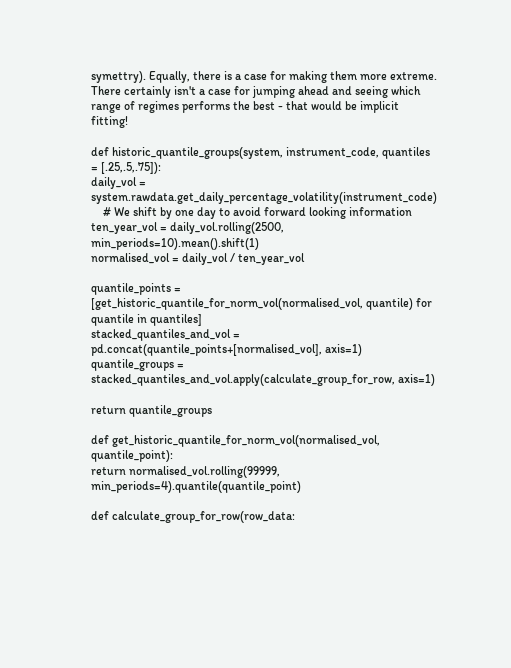symettry). Equally, there is a case for making them more extreme. There certainly isn't a case for jumping ahead and seeing which range of regimes performs the best - that would be implicit fitting!

def historic_quantile_groups(system, instrument_code, quantiles = [.25,.5,.75]):
daily_vol = system.rawdata.get_daily_percentage_volatility(instrument_code)
    # We shift by one day to avoid forward looking information
ten_year_vol = daily_vol.rolling(2500, min_periods=10).mean().shift(1)
normalised_vol = daily_vol / ten_year_vol

quantile_points = [get_historic_quantile_for_norm_vol(normalised_vol, quantile) for quantile in quantiles]
stacked_quantiles_and_vol = pd.concat(quantile_points+[normalised_vol], axis=1)
quantile_groups = stacked_quantiles_and_vol.apply(calculate_group_for_row, axis=1)

return quantile_groups

def get_historic_quantile_for_norm_vol(normalised_vol, quantile_point):
return normalised_vol.rolling(99999, min_periods=4).quantile(quantile_point)

def calculate_group_for_row(row_data: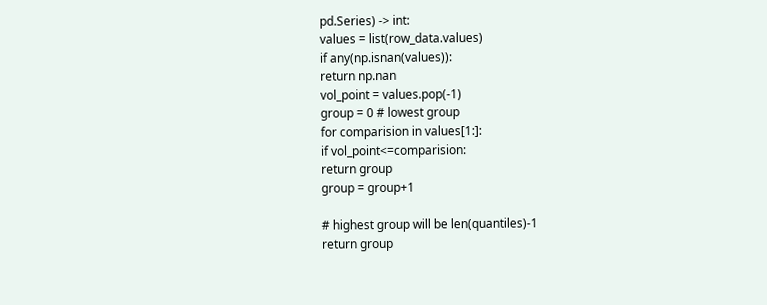pd.Series) -> int:
values = list(row_data.values)
if any(np.isnan(values)):
return np.nan
vol_point = values.pop(-1)
group = 0 # lowest group
for comparision in values[1:]:
if vol_point<=comparision:
return group
group = group+1

# highest group will be len(quantiles)-1
return group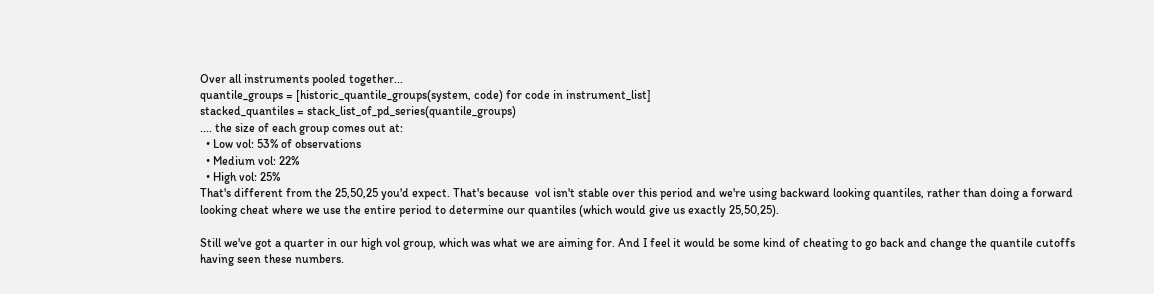Over all instruments pooled together...
quantile_groups = [historic_quantile_groups(system, code) for code in instrument_list]
stacked_quantiles = stack_list_of_pd_series(quantile_groups)
.... the size of each group comes out at:
  • Low vol: 53% of observations
  • Medium vol: 22%
  • High vol: 25%
That's different from the 25,50,25 you'd expect. That's because  vol isn't stable over this period and we're using backward looking quantiles, rather than doing a forward looking cheat where we use the entire period to determine our quantiles (which would give us exactly 25,50,25).

Still we've got a quarter in our high vol group, which was what we are aiming for. And I feel it would be some kind of cheating to go back and change the quantile cutoffs having seen these numbers.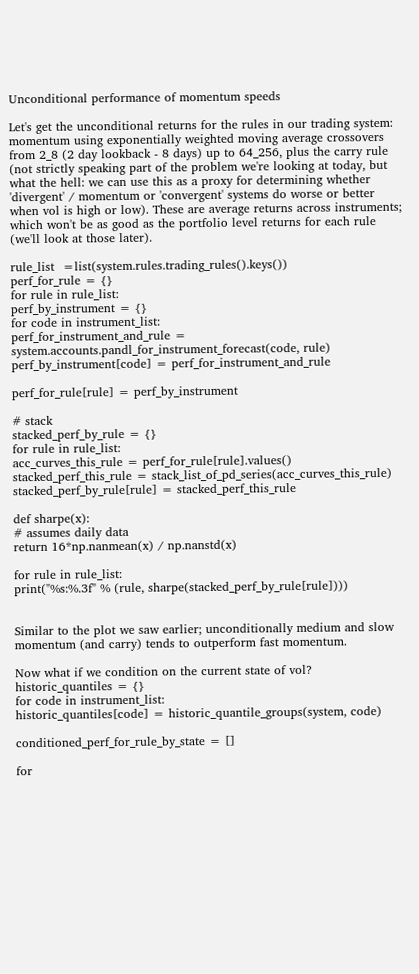Unconditional performance of momentum speeds

Let's get the unconditional returns for the rules in our trading system: momentum using exponentially weighted moving average crossovers from 2_8 (2 day lookback - 8 days) up to 64_256, plus the carry rule (not strictly speaking part of the problem we're looking at today, but what the hell: we can use this as a proxy for determining whether 'divergent' / momentum or 'convergent' systems do worse or better when vol is high or low). These are average returns across instruments; which won't be as good as the portfolio level returns for each rule (we'll look at those later).

rule_list  =list(system.rules.trading_rules().keys())
perf_for_rule = {}
for rule in rule_list:
perf_by_instrument = {}
for code in instrument_list:
perf_for_instrument_and_rule = system.accounts.pandl_for_instrument_forecast(code, rule)
perf_by_instrument[code] = perf_for_instrument_and_rule

perf_for_rule[rule] = perf_by_instrument

# stack
stacked_perf_by_rule = {}
for rule in rule_list:
acc_curves_this_rule = perf_for_rule[rule].values()
stacked_perf_this_rule = stack_list_of_pd_series(acc_curves_this_rule)
stacked_perf_by_rule[rule] = stacked_perf_this_rule

def sharpe(x):
# assumes daily data
return 16*np.nanmean(x) / np.nanstd(x)

for rule in rule_list:
print("%s:%.3f" % (rule, sharpe(stacked_perf_by_rule[rule])))


Similar to the plot we saw earlier; unconditionally medium and slow momentum (and carry) tends to outperform fast momentum.

Now what if we condition on the current state of vol?
historic_quantiles = {}
for code in instrument_list:
historic_quantiles[code] = historic_quantile_groups(system, code)

conditioned_perf_for_rule_by_state = []

for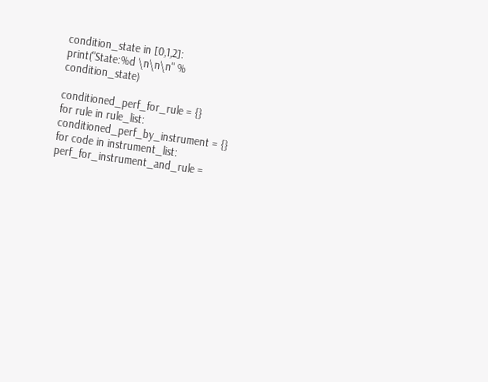condition_state in [0,1,2]:
print("State:%d \n\n\n" % condition_state)

conditioned_perf_for_rule = {}
for rule in rule_list:
conditioned_perf_by_instrument = {}
for code in instrument_list:
perf_for_instrument_and_rule =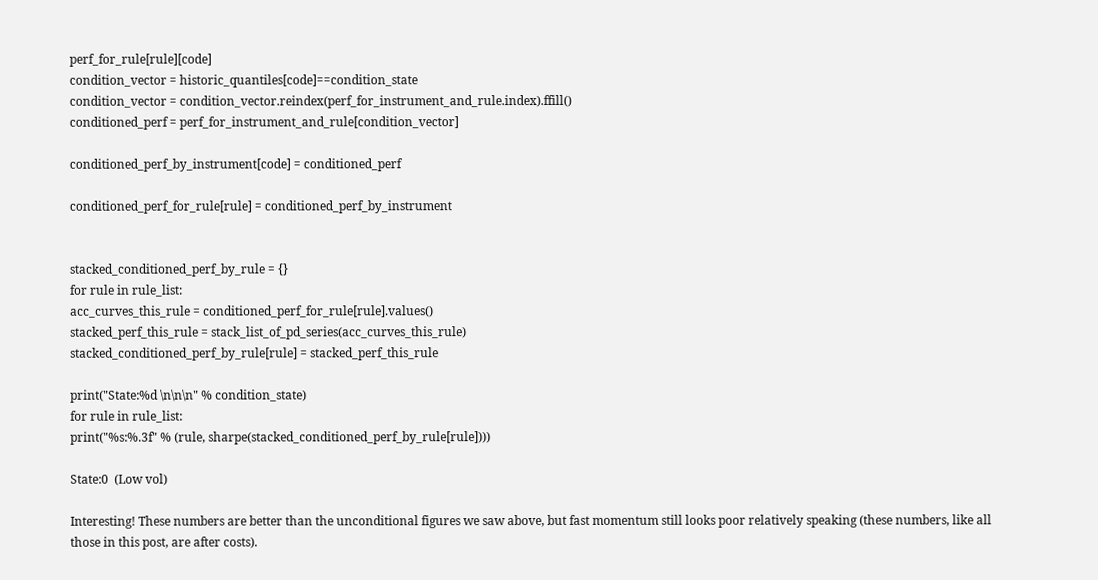perf_for_rule[rule][code]
condition_vector = historic_quantiles[code]==condition_state
condition_vector = condition_vector.reindex(perf_for_instrument_and_rule.index).ffill()
conditioned_perf = perf_for_instrument_and_rule[condition_vector]

conditioned_perf_by_instrument[code] = conditioned_perf

conditioned_perf_for_rule[rule] = conditioned_perf_by_instrument


stacked_conditioned_perf_by_rule = {}
for rule in rule_list:
acc_curves_this_rule = conditioned_perf_for_rule[rule].values()
stacked_perf_this_rule = stack_list_of_pd_series(acc_curves_this_rule)
stacked_conditioned_perf_by_rule[rule] = stacked_perf_this_rule

print("State:%d \n\n\n" % condition_state)
for rule in rule_list:
print("%s:%.3f" % (rule, sharpe(stacked_conditioned_perf_by_rule[rule])))

State:0  (Low vol)

Interesting! These numbers are better than the unconditional figures we saw above, but fast momentum still looks poor relatively speaking (these numbers, like all those in this post, are after costs).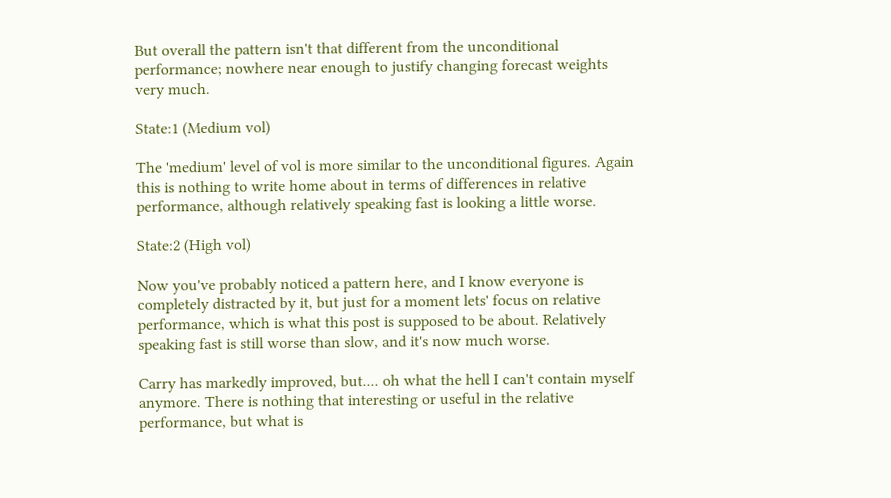But overall the pattern isn't that different from the unconditional performance; nowhere near enough to justify changing forecast weights very much.

State:1 (Medium vol)

The 'medium' level of vol is more similar to the unconditional figures. Again this is nothing to write home about in terms of differences in relative performance, although relatively speaking fast is looking a little worse.

State:2 (High vol)

Now you've probably noticed a pattern here, and I know everyone is completely distracted by it, but just for a moment lets' focus on relative performance, which is what this post is supposed to be about. Relatively speaking fast is still worse than slow, and it's now much worse.

Carry has markedly improved, but.... oh what the hell I can't contain myself anymore. There is nothing that interesting or useful in the relative performance, but what is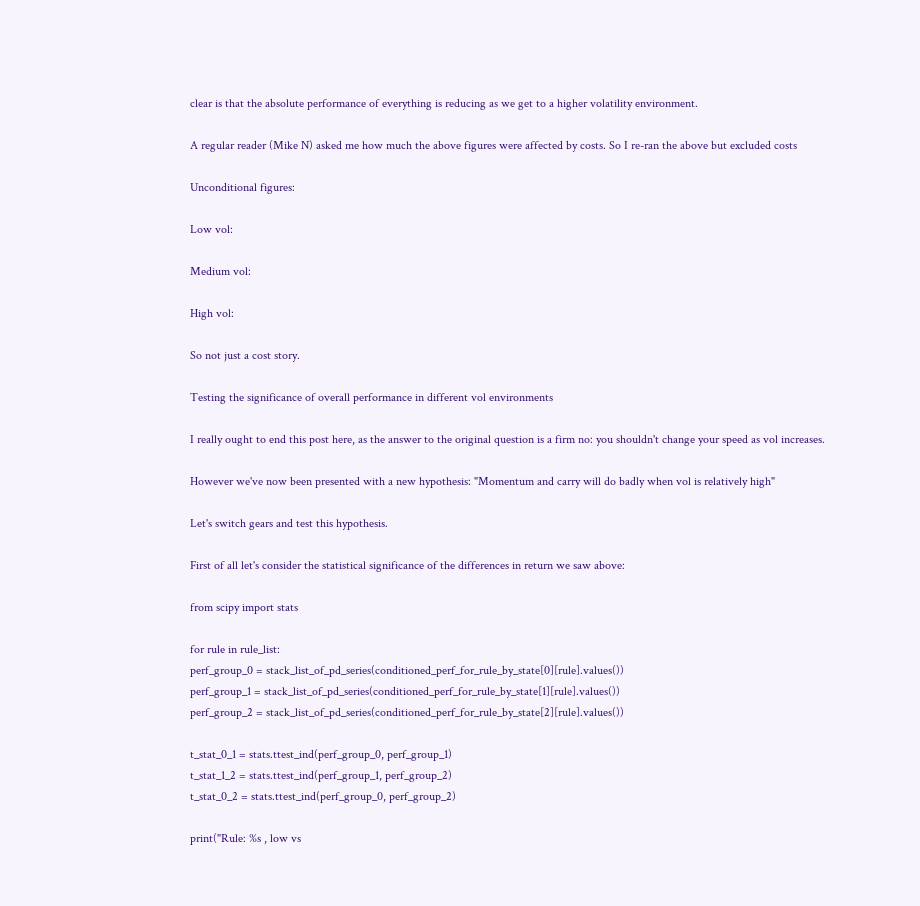clear is that the absolute performance of everything is reducing as we get to a higher volatility environment.

A regular reader (Mike N) asked me how much the above figures were affected by costs. So I re-ran the above but excluded costs

Unconditional figures:

Low vol:

Medium vol:

High vol:

So not just a cost story.

Testing the significance of overall performance in different vol environments

I really ought to end this post here, as the answer to the original question is a firm no: you shouldn't change your speed as vol increases.

However we've now been presented with a new hypothesis: "Momentum and carry will do badly when vol is relatively high"

Let's switch gears and test this hypothesis.

First of all let's consider the statistical significance of the differences in return we saw above:

from scipy import stats

for rule in rule_list:
perf_group_0 = stack_list_of_pd_series(conditioned_perf_for_rule_by_state[0][rule].values())
perf_group_1 = stack_list_of_pd_series(conditioned_perf_for_rule_by_state[1][rule].values())
perf_group_2 = stack_list_of_pd_series(conditioned_perf_for_rule_by_state[2][rule].values())

t_stat_0_1 = stats.ttest_ind(perf_group_0, perf_group_1)
t_stat_1_2 = stats.ttest_ind(perf_group_1, perf_group_2)
t_stat_0_2 = stats.ttest_ind(perf_group_0, perf_group_2)

print("Rule: %s , low vs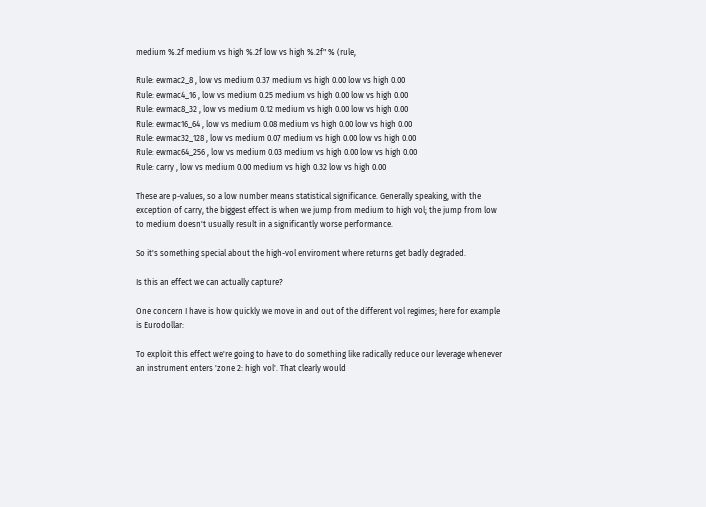medium %.2f medium vs high %.2f low vs high %.2f" % (rule,

Rule: ewmac2_8 , low vs medium 0.37 medium vs high 0.00 low vs high 0.00
Rule: ewmac4_16 , low vs medium 0.25 medium vs high 0.00 low vs high 0.00
Rule: ewmac8_32 , low vs medium 0.12 medium vs high 0.00 low vs high 0.00
Rule: ewmac16_64 , low vs medium 0.08 medium vs high 0.00 low vs high 0.00
Rule: ewmac32_128 , low vs medium 0.07 medium vs high 0.00 low vs high 0.00
Rule: ewmac64_256 , low vs medium 0.03 medium vs high 0.00 low vs high 0.00
Rule: carry , low vs medium 0.00 medium vs high 0.32 low vs high 0.00

These are p-values, so a low number means statistical significance. Generally speaking, with the exception of carry, the biggest effect is when we jump from medium to high vol; the jump from low to medium doesn't usually result in a significantly worse performance.

So it's something special about the high-vol enviroment where returns get badly degraded.

Is this an effect we can actually capture?

One concern I have is how quickly we move in and out of the different vol regimes; here for example is Eurodollar:

To exploit this effect we're going to have to do something like radically reduce our leverage whenever an instrument enters 'zone 2: high vol'. That clearly would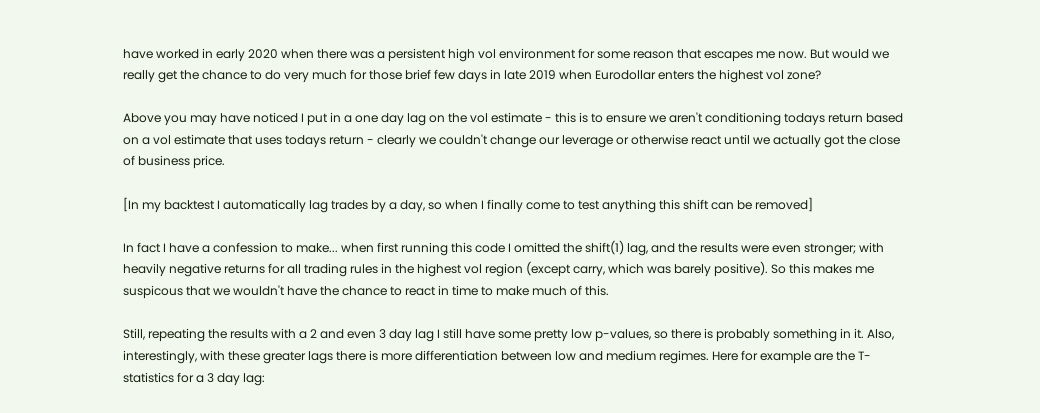have worked in early 2020 when there was a persistent high vol environment for some reason that escapes me now. But would we really get the chance to do very much for those brief few days in late 2019 when Eurodollar enters the highest vol zone?

Above you may have noticed I put in a one day lag on the vol estimate - this is to ensure we aren't conditioning todays return based on a vol estimate that uses todays return - clearly we couldn't change our leverage or otherwise react until we actually got the close of business price.

[In my backtest I automatically lag trades by a day, so when I finally come to test anything this shift can be removed]

In fact I have a confession to make... when first running this code I omitted the shift(1) lag, and the results were even stronger; with heavily negative returns for all trading rules in the highest vol region (except carry, which was barely positive). So this makes me suspicous that we wouldn't have the chance to react in time to make much of this.

Still, repeating the results with a 2 and even 3 day lag I still have some pretty low p-values, so there is probably something in it. Also, interestingly, with these greater lags there is more differentiation between low and medium regimes. Here for example are the T-statistics for a 3 day lag: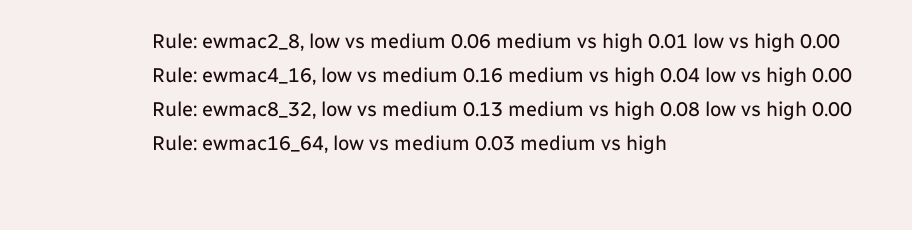Rule: ewmac2_8, low vs medium 0.06 medium vs high 0.01 low vs high 0.00
Rule: ewmac4_16, low vs medium 0.16 medium vs high 0.04 low vs high 0.00
Rule: ewmac8_32, low vs medium 0.13 medium vs high 0.08 low vs high 0.00
Rule: ewmac16_64, low vs medium 0.03 medium vs high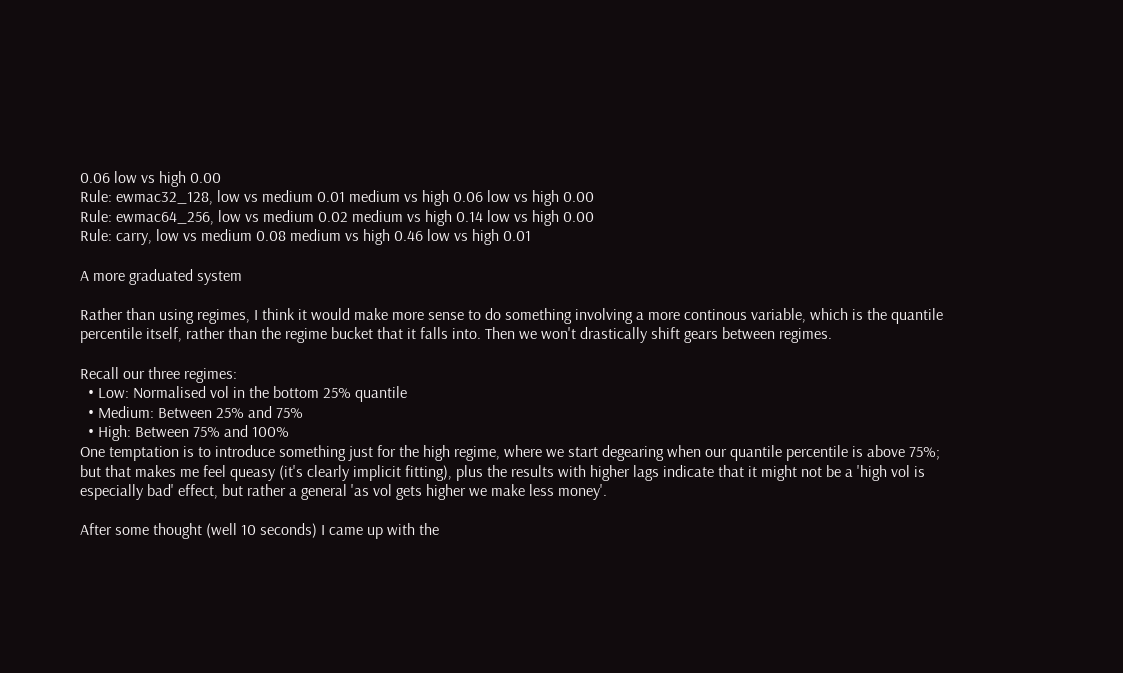0.06 low vs high 0.00
Rule: ewmac32_128, low vs medium 0.01 medium vs high 0.06 low vs high 0.00
Rule: ewmac64_256, low vs medium 0.02 medium vs high 0.14 low vs high 0.00
Rule: carry, low vs medium 0.08 medium vs high 0.46 low vs high 0.01

A more graduated system

Rather than using regimes, I think it would make more sense to do something involving a more continous variable, which is the quantile percentile itself, rather than the regime bucket that it falls into. Then we won't drastically shift gears between regimes.

Recall our three regimes:
  • Low: Normalised vol in the bottom 25% quantile
  • Medium: Between 25% and 75%
  • High: Between 75% and 100%
One temptation is to introduce something just for the high regime, where we start degearing when our quantile percentile is above 75%; but that makes me feel queasy (it's clearly implicit fitting), plus the results with higher lags indicate that it might not be a 'high vol is especially bad' effect, but rather a general 'as vol gets higher we make less money'.

After some thought (well 10 seconds) I came up with the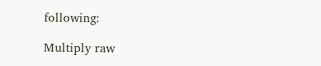following:

Multiply raw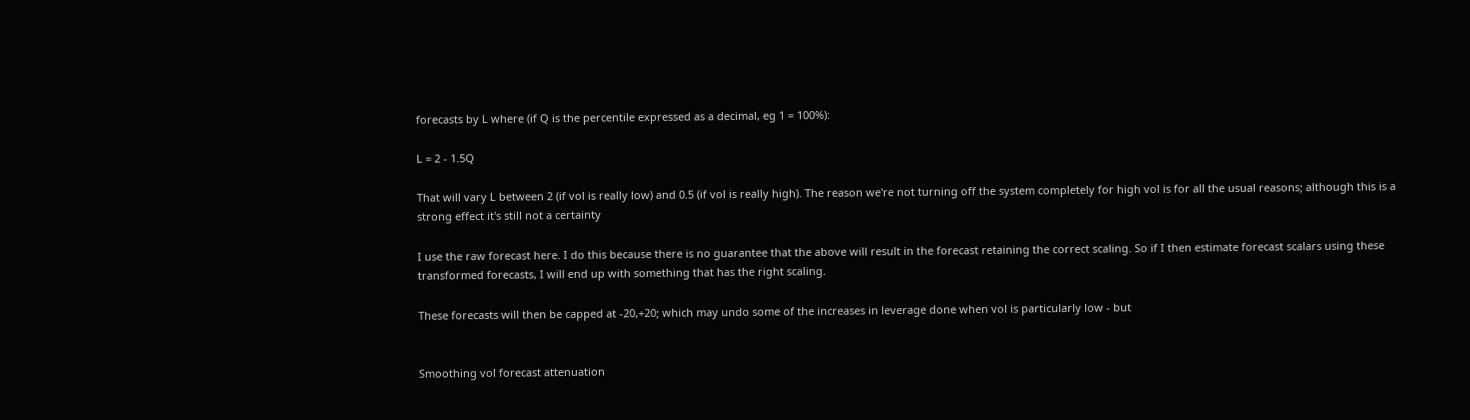forecasts by L where (if Q is the percentile expressed as a decimal, eg 1 = 100%):

L = 2 - 1.5Q

That will vary L between 2 (if vol is really low) and 0.5 (if vol is really high). The reason we're not turning off the system completely for high vol is for all the usual reasons; although this is a strong effect it's still not a certainty

I use the raw forecast here. I do this because there is no guarantee that the above will result in the forecast retaining the correct scaling. So if I then estimate forecast scalars using these transformed forecasts, I will end up with something that has the right scaling.

These forecasts will then be capped at -20,+20; which may undo some of the increases in leverage done when vol is particularly low - but


Smoothing vol forecast attenuation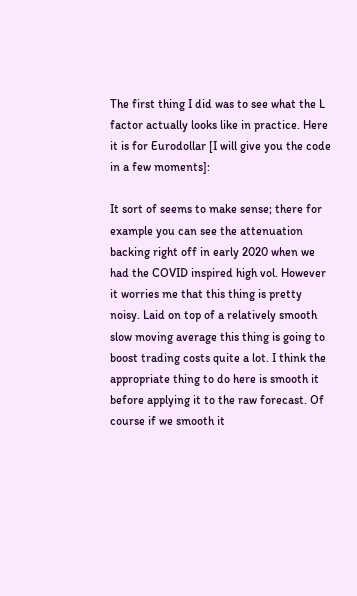The first thing I did was to see what the L factor actually looks like in practice. Here it is for Eurodollar [I will give you the code in a few moments]:

It sort of seems to make sense; there for example you can see the attenuation backing right off in early 2020 when we had the COVID inspired high vol. However it worries me that this thing is pretty noisy. Laid on top of a relatively smooth slow moving average this thing is going to boost trading costs quite a lot. I think the appropriate thing to do here is smooth it before applying it to the raw forecast. Of course if we smooth it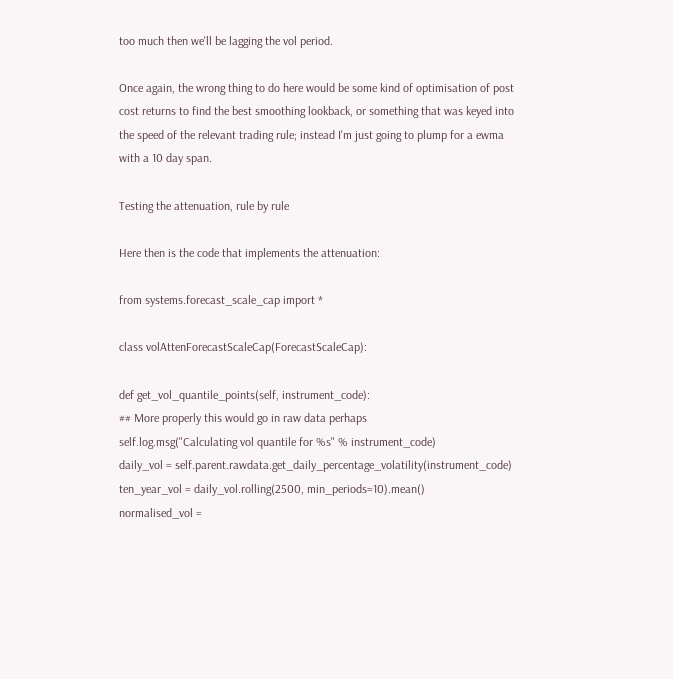too much then we'll be lagging the vol period.

Once again, the wrong thing to do here would be some kind of optimisation of post cost returns to find the best smoothing lookback, or something that was keyed into the speed of the relevant trading rule; instead I'm just going to plump for a ewma with a 10 day span.

Testing the attenuation, rule by rule

Here then is the code that implements the attenuation:

from systems.forecast_scale_cap import *

class volAttenForecastScaleCap(ForecastScaleCap):

def get_vol_quantile_points(self, instrument_code):
## More properly this would go in raw data perhaps
self.log.msg("Calculating vol quantile for %s" % instrument_code)
daily_vol = self.parent.rawdata.get_daily_percentage_volatility(instrument_code)
ten_year_vol = daily_vol.rolling(2500, min_periods=10).mean()
normalised_vol =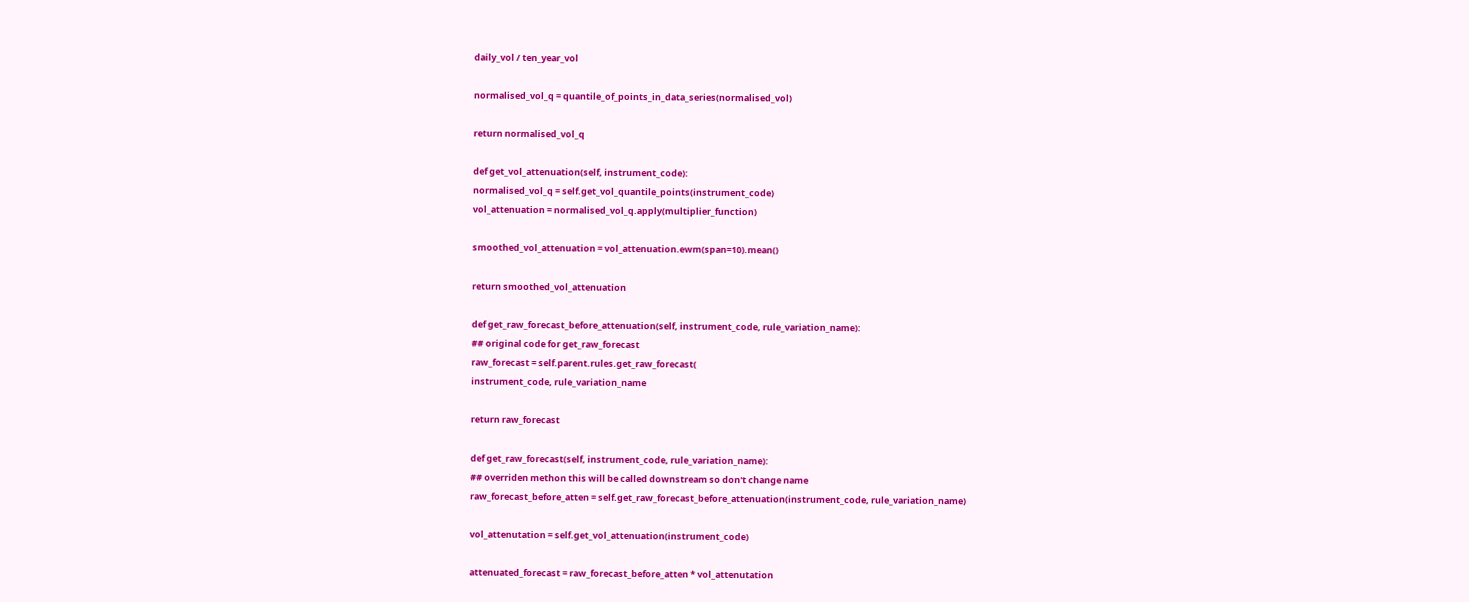daily_vol / ten_year_vol

normalised_vol_q = quantile_of_points_in_data_series(normalised_vol)

return normalised_vol_q

def get_vol_attenuation(self, instrument_code):
normalised_vol_q = self.get_vol_quantile_points(instrument_code)
vol_attenuation = normalised_vol_q.apply(multiplier_function)

smoothed_vol_attenuation = vol_attenuation.ewm(span=10).mean()

return smoothed_vol_attenuation

def get_raw_forecast_before_attenuation(self, instrument_code, rule_variation_name):
## original code for get_raw_forecast
raw_forecast = self.parent.rules.get_raw_forecast(
instrument_code, rule_variation_name

return raw_forecast

def get_raw_forecast(self, instrument_code, rule_variation_name):
## overriden methon this will be called downstream so don't change name
raw_forecast_before_atten = self.get_raw_forecast_before_attenuation(instrument_code, rule_variation_name)

vol_attenutation = self.get_vol_attenuation(instrument_code)

attenuated_forecast = raw_forecast_before_atten * vol_attenutation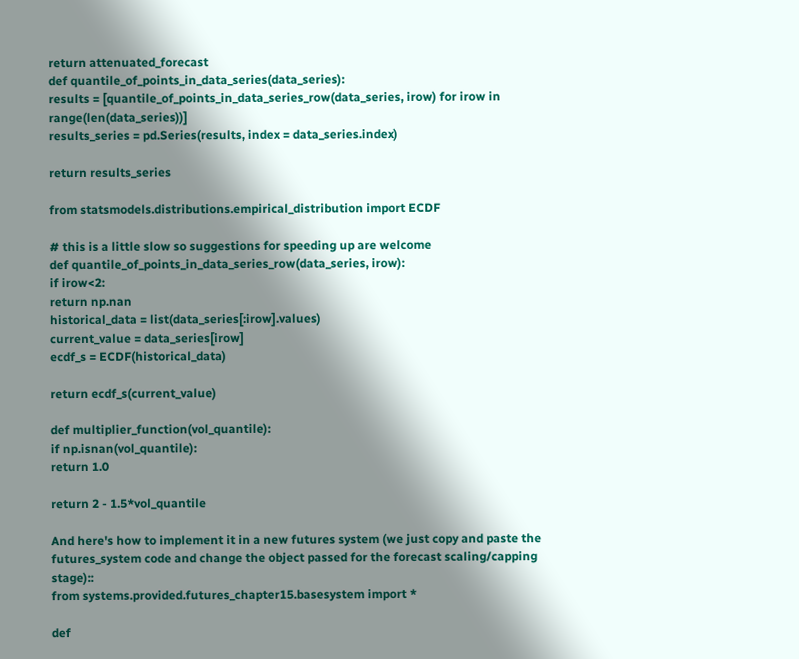return attenuated_forecast
def quantile_of_points_in_data_series(data_series):
results = [quantile_of_points_in_data_series_row(data_series, irow) for irow in range(len(data_series))]
results_series = pd.Series(results, index = data_series.index)

return results_series

from statsmodels.distributions.empirical_distribution import ECDF

# this is a little slow so suggestions for speeding up are welcome
def quantile_of_points_in_data_series_row(data_series, irow):
if irow<2:
return np.nan
historical_data = list(data_series[:irow].values)
current_value = data_series[irow]
ecdf_s = ECDF(historical_data)

return ecdf_s(current_value)

def multiplier_function(vol_quantile):
if np.isnan(vol_quantile):
return 1.0

return 2 - 1.5*vol_quantile

And here's how to implement it in a new futures system (we just copy and paste the futures_system code and change the object passed for the forecast scaling/capping stage)::
from systems.provided.futures_chapter15.basesystem import *

def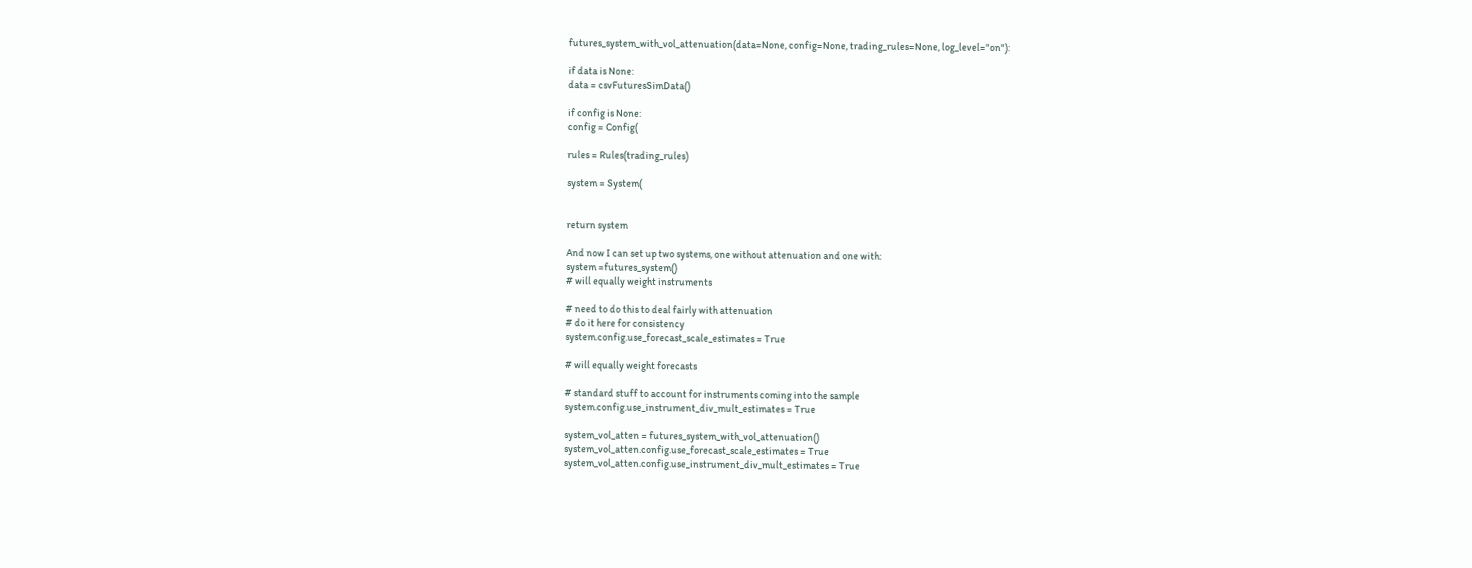futures_system_with_vol_attenuation(data=None, config=None, trading_rules=None, log_level="on"):

if data is None:
data = csvFuturesSimData()

if config is None:
config = Config(

rules = Rules(trading_rules)

system = System(


return system

And now I can set up two systems, one without attenuation and one with:
system =futures_system()
# will equally weight instruments

# need to do this to deal fairly with attenuation
# do it here for consistency
system.config.use_forecast_scale_estimates = True

# will equally weight forecasts

# standard stuff to account for instruments coming into the sample
system.config.use_instrument_div_mult_estimates = True

system_vol_atten = futures_system_with_vol_attenuation()
system_vol_atten.config.use_forecast_scale_estimates = True
system_vol_atten.config.use_instrument_div_mult_estimates = True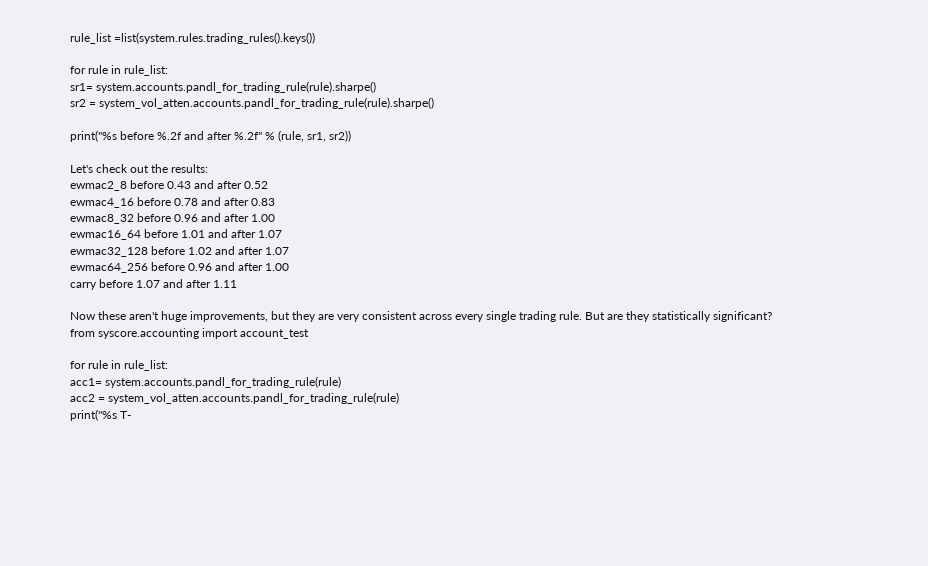rule_list =list(system.rules.trading_rules().keys())

for rule in rule_list:
sr1= system.accounts.pandl_for_trading_rule(rule).sharpe()
sr2 = system_vol_atten.accounts.pandl_for_trading_rule(rule).sharpe()

print("%s before %.2f and after %.2f" % (rule, sr1, sr2))

Let's check out the results:
ewmac2_8 before 0.43 and after 0.52
ewmac4_16 before 0.78 and after 0.83
ewmac8_32 before 0.96 and after 1.00
ewmac16_64 before 1.01 and after 1.07
ewmac32_128 before 1.02 and after 1.07
ewmac64_256 before 0.96 and after 1.00
carry before 1.07 and after 1.11

Now these aren't huge improvements, but they are very consistent across every single trading rule. But are they statistically significant?
from syscore.accounting import account_test

for rule in rule_list:
acc1= system.accounts.pandl_for_trading_rule(rule)
acc2 = system_vol_atten.accounts.pandl_for_trading_rule(rule)
print("%s T-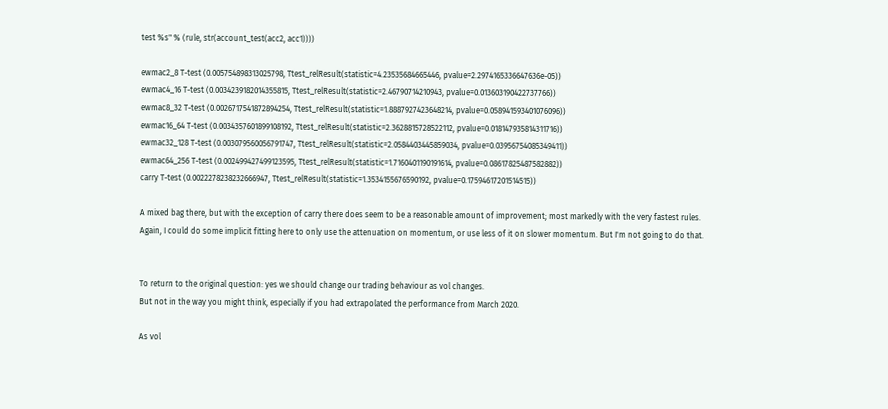test %s" % (rule, str(account_test(acc2, acc1))))

ewmac2_8 T-test (0.005754898313025798, Ttest_relResult(statistic=4.23535684665446, pvalue=2.2974165336647636e-05))
ewmac4_16 T-test (0.0034239182014355815, Ttest_relResult(statistic=2.46790714210943, pvalue=0.013603190422737766))
ewmac8_32 T-test (0.0026717541872894254, Ttest_relResult(statistic=1.8887927423648214, pvalue=0.058941593401076096))
ewmac16_64 T-test (0.0034357601899108192, Ttest_relResult(statistic=2.3628815728522112, pvalue=0.018147935814311716))
ewmac32_128 T-test (0.003079560056791747, Ttest_relResult(statistic=2.0584403445859034, pvalue=0.03956754085349411))
ewmac64_256 T-test (0.002499427499123595, Ttest_relResult(statistic=1.7160401190191614, pvalue=0.08617825487582882))
carry T-test (0.0022278238232666947, Ttest_relResult(statistic=1.3534155676590192, pvalue=0.17594617201514515))

A mixed bag there, but with the exception of carry there does seem to be a reasonable amount of improvement; most markedly with the very fastest rules.
Again, I could do some implicit fitting here to only use the attenuation on momentum, or use less of it on slower momentum. But I'm not going to do that.


To return to the original question: yes we should change our trading behaviour as vol changes.
But not in the way you might think, especially if you had extrapolated the performance from March 2020.

As vol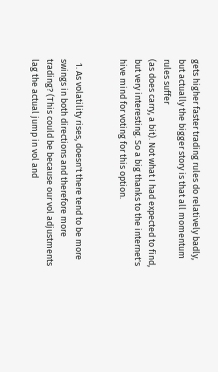gets higher faster trading rules do relatively badly, but actually the bigger story is that all momentum rules suffer
(as does carry, a bit). Not what I had expected to find, but very interesting. So a big thanks to the internet's hive mind for voting for this option.


  1. As volatility rises, doesn't there tend to be more swings in both directions and therefore more trading? (This could be because our vol adjustments lag the actual jump in vol and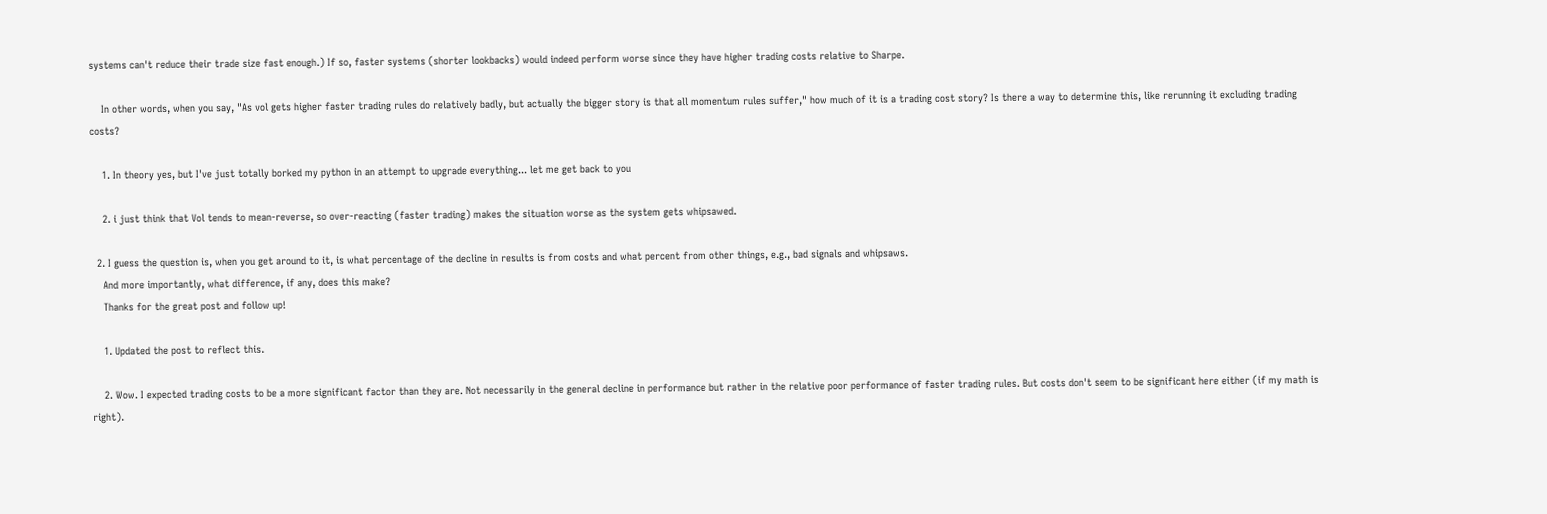systems can't reduce their trade size fast enough.) If so, faster systems (shorter lookbacks) would indeed perform worse since they have higher trading costs relative to Sharpe.

    In other words, when you say, "As vol gets higher faster trading rules do relatively badly, but actually the bigger story is that all momentum rules suffer," how much of it is a trading cost story? Is there a way to determine this, like rerunning it excluding trading costs?

    1. In theory yes, but I've just totally borked my python in an attempt to upgrade everything... let me get back to you

    2. i just think that Vol tends to mean-reverse, so over-reacting (faster trading) makes the situation worse as the system gets whipsawed.

  2. I guess the question is, when you get around to it, is what percentage of the decline in results is from costs and what percent from other things, e.g., bad signals and whipsaws.
    And more importantly, what difference, if any, does this make?
    Thanks for the great post and follow up!

    1. Updated the post to reflect this.

    2. Wow. I expected trading costs to be a more significant factor than they are. Not necessarily in the general decline in performance but rather in the relative poor performance of faster trading rules. But costs don't seem to be significant here either (if my math is right).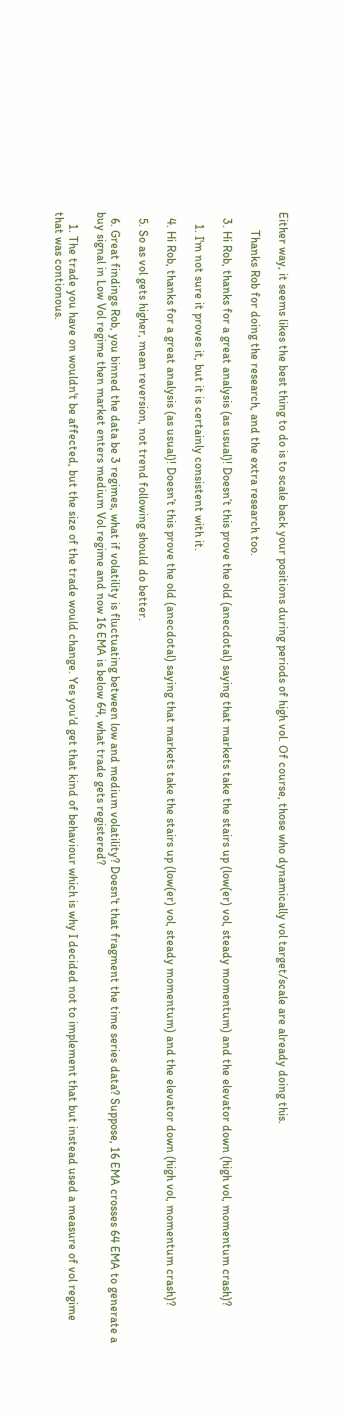Either way, it seems likes the best thing to do is to scale back your positions during periods of high vol. Of course, those who dynamically vol target/scale are already doing this.

      Thanks Rob for doing the research, and the extra research too.

  3. Hi Rob, thanks for a great analysis (as usual)! Doesn’t this prove the old (anecdotal) saying that markets take the stairs up (low(er) vol, steady momentum) and the elevator down (high vol, momentum crash)?

    1. I'm not sure it proves it, but it is certainly consistent with it.

  4. Hi Rob, thanks for a great analysis (as usual)! Doesn’t this prove the old (anecdotal) saying that markets take the stairs up (low(er) vol, steady momentum) and the elevator down (high vol, momentum crash)?

  5. So as vol gets higher, mean reversion, not trend following should do better.

  6. Great findings Rob, you binned the data be 3 regimes, what if volatility is fluctuating between low and medium volatility? Doesn't that fragment the time series data? Suppose, 16 EMA crosses 64 EMA to generate a buy signal in Low Vol regime then market enters medium Vol regime and now 16 EMA is below 64, what trade gets registered?

    1. The trade you have on wouldn't be affected, but the size of the trade would change. Yes you'd get that kind of behaviour which is why I decided not to implement that but instead used a measure of vol regime that was contionous.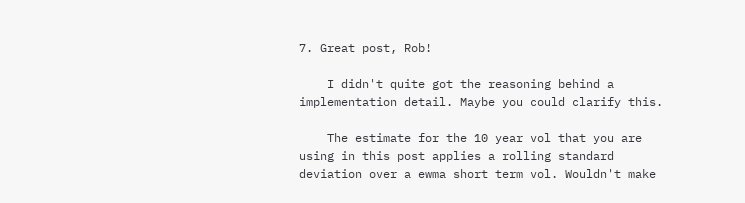7. Great post, Rob!

    I didn't quite got the reasoning behind a implementation detail. Maybe you could clarify this.

    The estimate for the 10 year vol that you are using in this post applies a rolling standard deviation over a ewma short term vol. Wouldn't make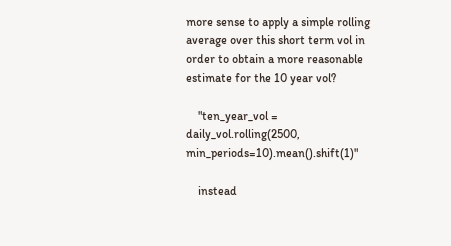more sense to apply a simple rolling average over this short term vol in order to obtain a more reasonable estimate for the 10 year vol?

    "ten_year_vol = daily_vol.rolling(2500, min_periods=10).mean().shift(1)"

    instead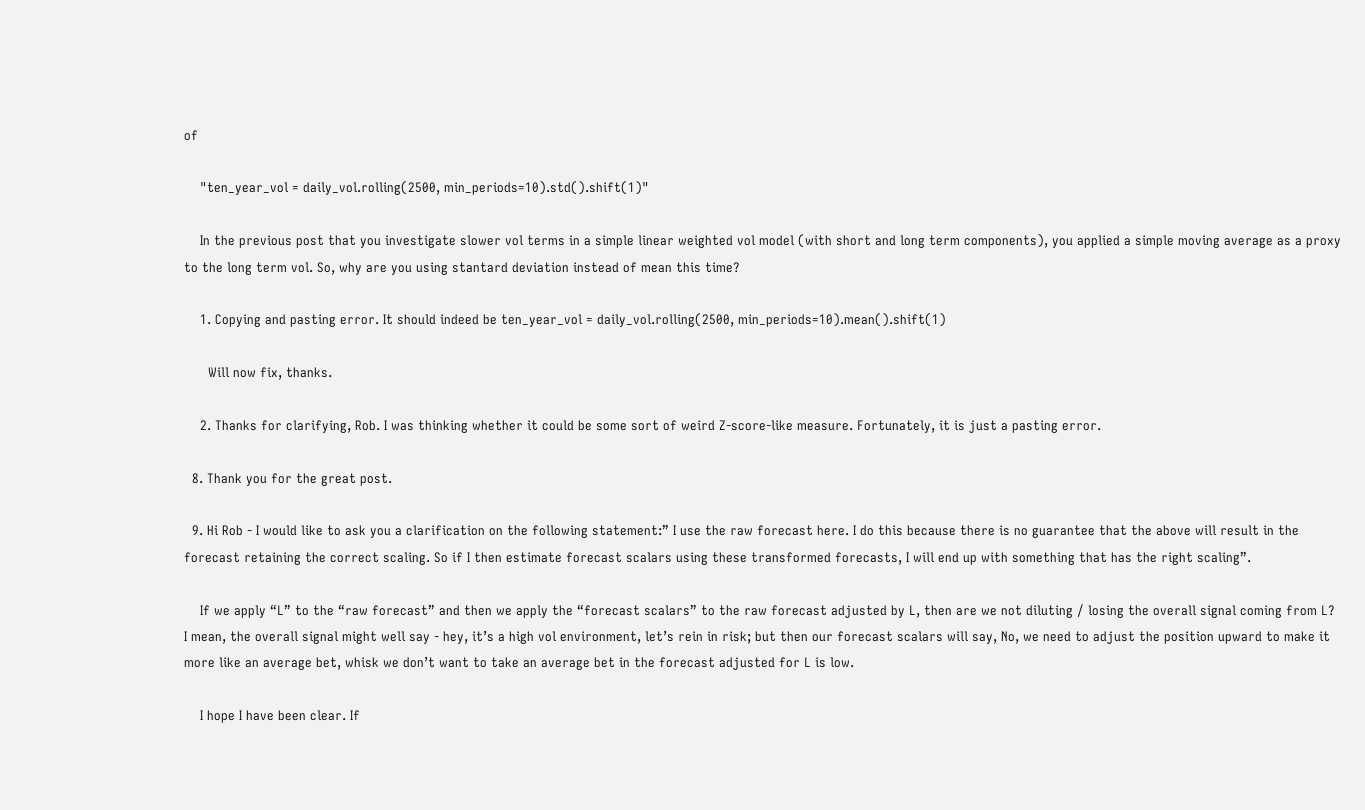of

    "ten_year_vol = daily_vol.rolling(2500, min_periods=10).std().shift(1)"

    In the previous post that you investigate slower vol terms in a simple linear weighted vol model (with short and long term components), you applied a simple moving average as a proxy to the long term vol. So, why are you using stantard deviation instead of mean this time?

    1. Copying and pasting error. It should indeed be ten_year_vol = daily_vol.rolling(2500, min_periods=10).mean().shift(1)

      Will now fix, thanks.

    2. Thanks for clarifying, Rob. I was thinking whether it could be some sort of weird Z-score-like measure. Fortunately, it is just a pasting error.

  8. Thank you for the great post.

  9. Hi Rob - I would like to ask you a clarification on the following statement:” I use the raw forecast here. I do this because there is no guarantee that the above will result in the forecast retaining the correct scaling. So if I then estimate forecast scalars using these transformed forecasts, I will end up with something that has the right scaling”.

    If we apply “L” to the “raw forecast” and then we apply the “forecast scalars” to the raw forecast adjusted by L, then are we not diluting / losing the overall signal coming from L? I mean, the overall signal might well say - hey, it’s a high vol environment, let’s rein in risk; but then our forecast scalars will say, No, we need to adjust the position upward to make it more like an average bet, whisk we don’t want to take an average bet in the forecast adjusted for L is low.

    I hope I have been clear. If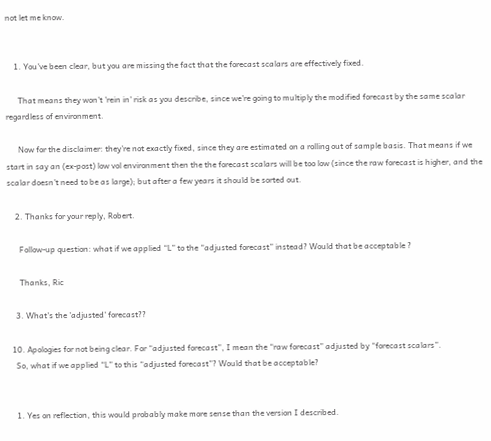not let me know.


    1. You've been clear, but you are missing the fact that the forecast scalars are effectively fixed.

      That means they won't 'rein in' risk as you describe, since we're going to multiply the modified forecast by the same scalar regardless of environment.

      Now for the disclaimer: they're not exactly fixed, since they are estimated on a rolling out of sample basis. That means if we start in say an (ex-post) low vol environment then the the forecast scalars will be too low (since the raw forecast is higher, and the scalar doesn't need to be as large); but after a few years it should be sorted out.

    2. Thanks for your reply, Robert.

      Follow-up question: what if we applied “L” to the “adjusted forecast” instead? Would that be acceptable ?

      Thanks, Ric

    3. What's the 'adjusted' forecast??

  10. Apologies for not being clear. For “adjusted forecast”, I mean the “raw forecast” adjusted by “forecast scalars”.
    So, what if we applied “L” to this “adjusted forecast”? Would that be acceptable?


    1. Yes on reflection, this would probably make more sense than the version I described.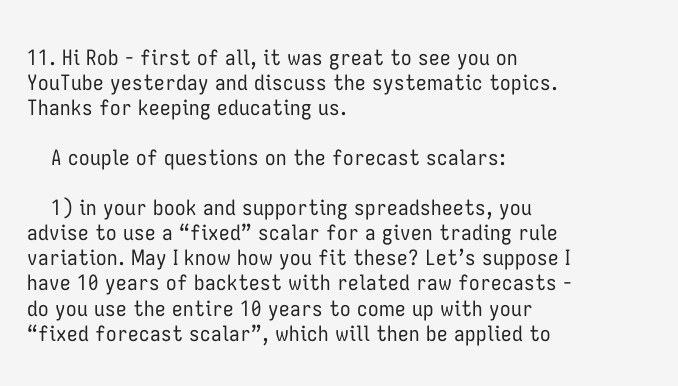11. Hi Rob - first of all, it was great to see you on YouTube yesterday and discuss the systematic topics. Thanks for keeping educating us.

    A couple of questions on the forecast scalars:

    1) in your book and supporting spreadsheets, you advise to use a “fixed” scalar for a given trading rule variation. May I know how you fit these? Let’s suppose I have 10 years of backtest with related raw forecasts - do you use the entire 10 years to come up with your “fixed forecast scalar”, which will then be applied to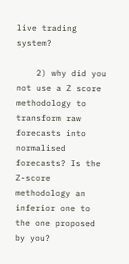live trading system?

    2) why did you not use a Z score methodology to transform raw forecasts into normalised forecasts? Is the Z-score methodology an inferior one to the one proposed by you?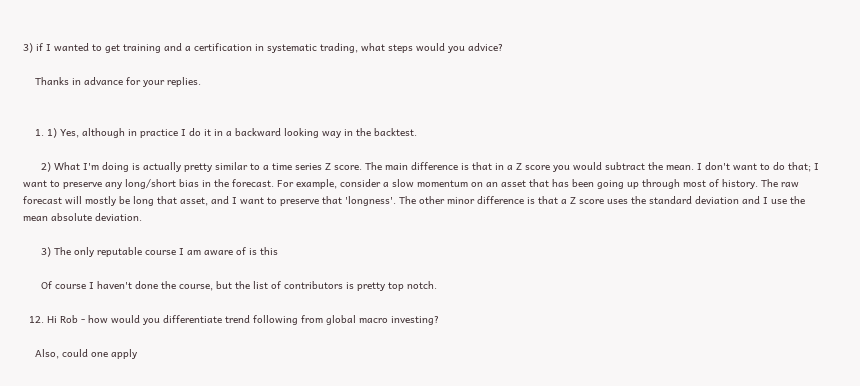3) if I wanted to get training and a certification in systematic trading, what steps would you advice?

    Thanks in advance for your replies.


    1. 1) Yes, although in practice I do it in a backward looking way in the backtest.

      2) What I'm doing is actually pretty similar to a time series Z score. The main difference is that in a Z score you would subtract the mean. I don't want to do that; I want to preserve any long/short bias in the forecast. For example, consider a slow momentum on an asset that has been going up through most of history. The raw forecast will mostly be long that asset, and I want to preserve that 'longness'. The other minor difference is that a Z score uses the standard deviation and I use the mean absolute deviation.

      3) The only reputable course I am aware of is this

      Of course I haven't done the course, but the list of contributors is pretty top notch.

  12. Hi Rob - how would you differentiate trend following from global macro investing?

    Also, could one apply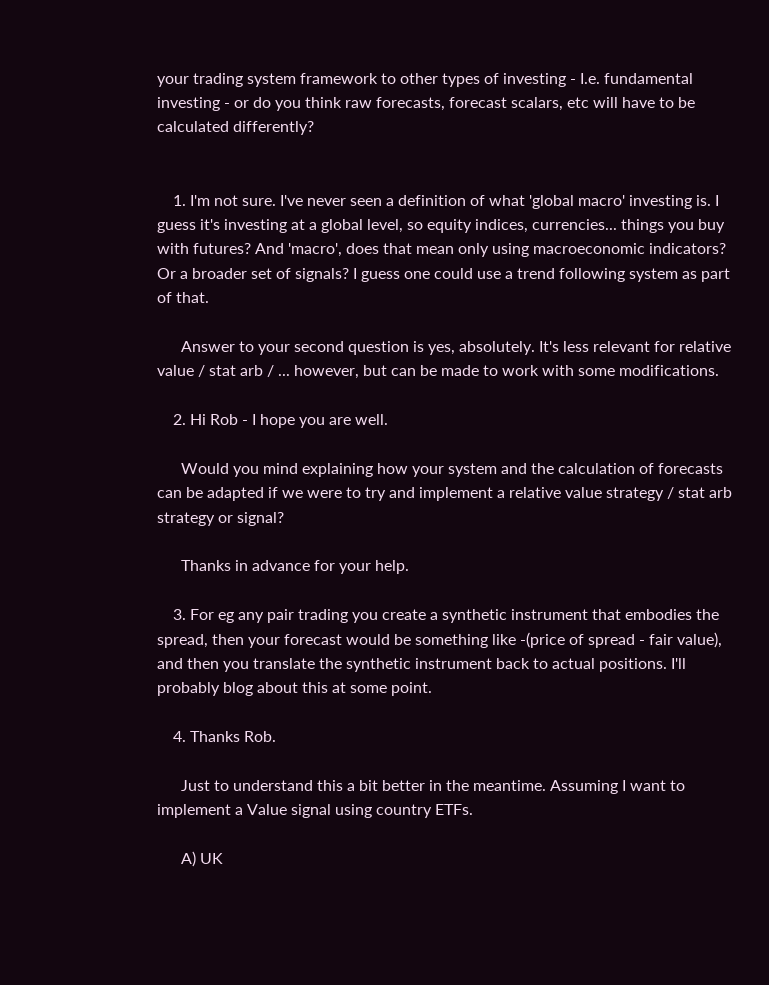your trading system framework to other types of investing - I.e. fundamental investing - or do you think raw forecasts, forecast scalars, etc will have to be calculated differently?


    1. I'm not sure. I've never seen a definition of what 'global macro' investing is. I guess it's investing at a global level, so equity indices, currencies... things you buy with futures? And 'macro', does that mean only using macroeconomic indicators? Or a broader set of signals? I guess one could use a trend following system as part of that.

      Answer to your second question is yes, absolutely. It's less relevant for relative value / stat arb / ... however, but can be made to work with some modifications.

    2. Hi Rob - I hope you are well.

      Would you mind explaining how your system and the calculation of forecasts can be adapted if we were to try and implement a relative value strategy / stat arb strategy or signal?

      Thanks in advance for your help.

    3. For eg any pair trading you create a synthetic instrument that embodies the spread, then your forecast would be something like -(price of spread - fair value), and then you translate the synthetic instrument back to actual positions. I'll probably blog about this at some point.

    4. Thanks Rob.

      Just to understand this a bit better in the meantime. Assuming I want to implement a Value signal using country ETFs.

      A) UK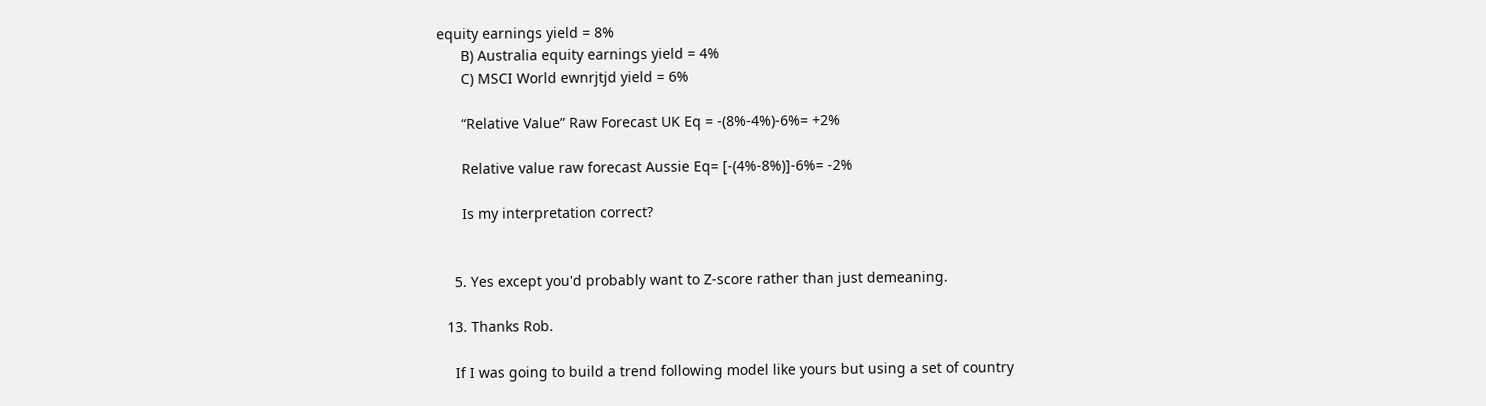equity earnings yield = 8%
      B) Australia equity earnings yield = 4%
      C) MSCI World ewnrjtjd yield = 6%

      “Relative Value” Raw Forecast UK Eq = -(8%-4%)-6%= +2%

      Relative value raw forecast Aussie Eq= [-(4%-8%)]-6%= -2%

      Is my interpretation correct?


    5. Yes except you'd probably want to Z-score rather than just demeaning.

  13. Thanks Rob.

    If I was going to build a trend following model like yours but using a set of country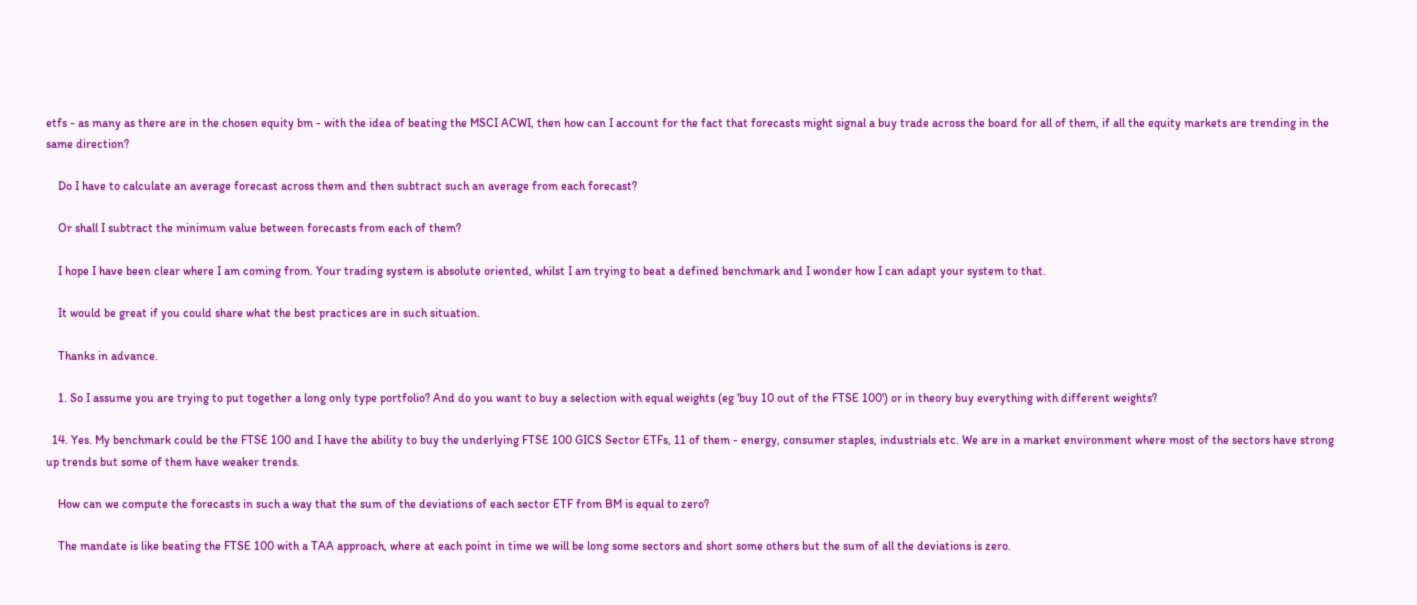etfs - as many as there are in the chosen equity bm - with the idea of beating the MSCI ACWI, then how can I account for the fact that forecasts might signal a buy trade across the board for all of them, if all the equity markets are trending in the same direction?

    Do I have to calculate an average forecast across them and then subtract such an average from each forecast?

    Or shall I subtract the minimum value between forecasts from each of them?

    I hope I have been clear where I am coming from. Your trading system is absolute oriented, whilst I am trying to beat a defined benchmark and I wonder how I can adapt your system to that.

    It would be great if you could share what the best practices are in such situation.

    Thanks in advance.

    1. So I assume you are trying to put together a long only type portfolio? And do you want to buy a selection with equal weights (eg 'buy 10 out of the FTSE 100') or in theory buy everything with different weights?

  14. Yes. My benchmark could be the FTSE 100 and I have the ability to buy the underlying FTSE 100 GICS Sector ETFs, 11 of them - energy, consumer staples, industrials etc. We are in a market environment where most of the sectors have strong up trends but some of them have weaker trends.

    How can we compute the forecasts in such a way that the sum of the deviations of each sector ETF from BM is equal to zero?

    The mandate is like beating the FTSE 100 with a TAA approach, where at each point in time we will be long some sectors and short some others but the sum of all the deviations is zero.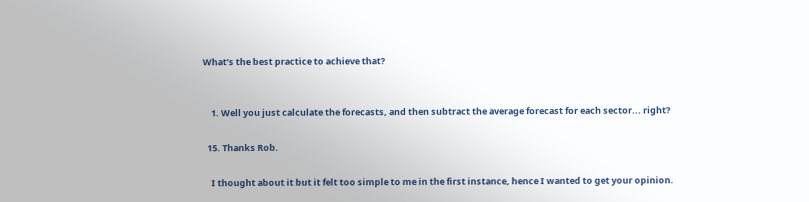What’s the best practice to achieve that?


    1. Well you just calculate the forecasts, and then subtract the average forecast for each sector... right?

  15. Thanks Rob.

    I thought about it but it felt too simple to me in the first instance, hence I wanted to get your opinion.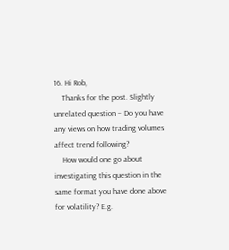16. Hi Rob,
    Thanks for the post. Slightly unrelated question – Do you have any views on how trading volumes affect trend following?
    How would one go about investigating this question in the same format you have done above for volatility? E.g.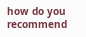how do you recommend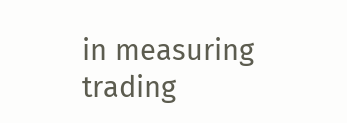in measuring trading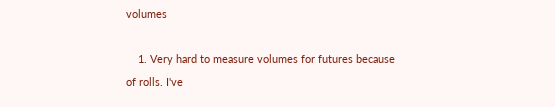volumes

    1. Very hard to measure volumes for futures because of rolls. I've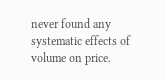never found any systematic effects of volume on price.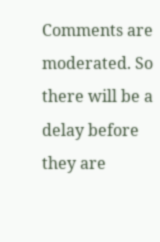Comments are moderated. So there will be a delay before they are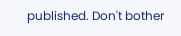published. Don't bother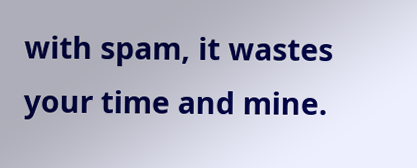with spam, it wastes your time and mine.